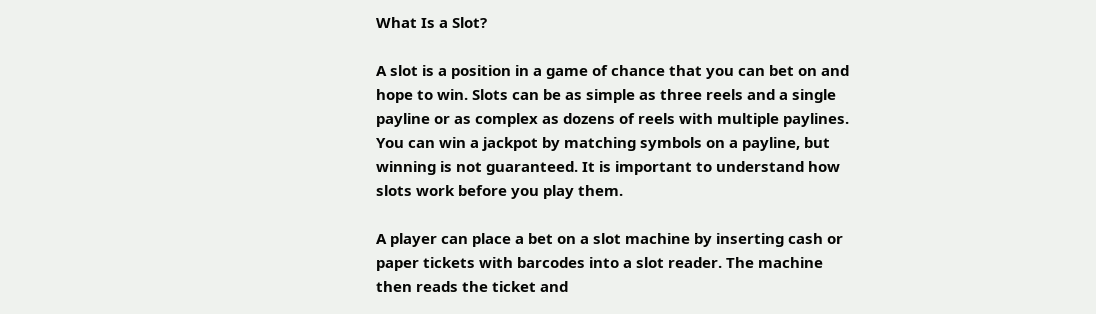What Is a Slot?

A slot is a position in a game of chance that you can bet on and hope to win. Slots can be as simple as three reels and a single payline or as complex as dozens of reels with multiple paylines. You can win a jackpot by matching symbols on a payline, but winning is not guaranteed. It is important to understand how slots work before you play them.

A player can place a bet on a slot machine by inserting cash or paper tickets with barcodes into a slot reader. The machine then reads the ticket and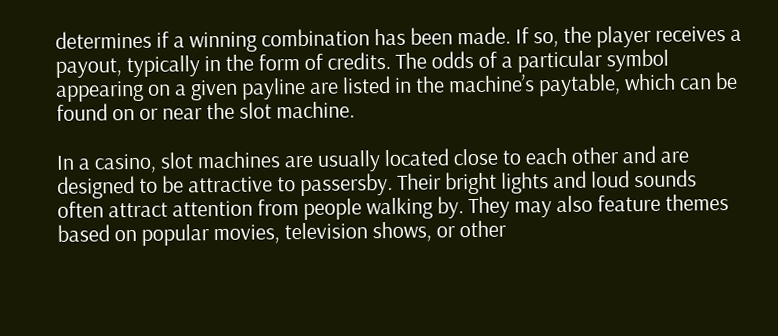determines if a winning combination has been made. If so, the player receives a payout, typically in the form of credits. The odds of a particular symbol appearing on a given payline are listed in the machine’s paytable, which can be found on or near the slot machine.

In a casino, slot machines are usually located close to each other and are designed to be attractive to passersby. Their bright lights and loud sounds often attract attention from people walking by. They may also feature themes based on popular movies, television shows, or other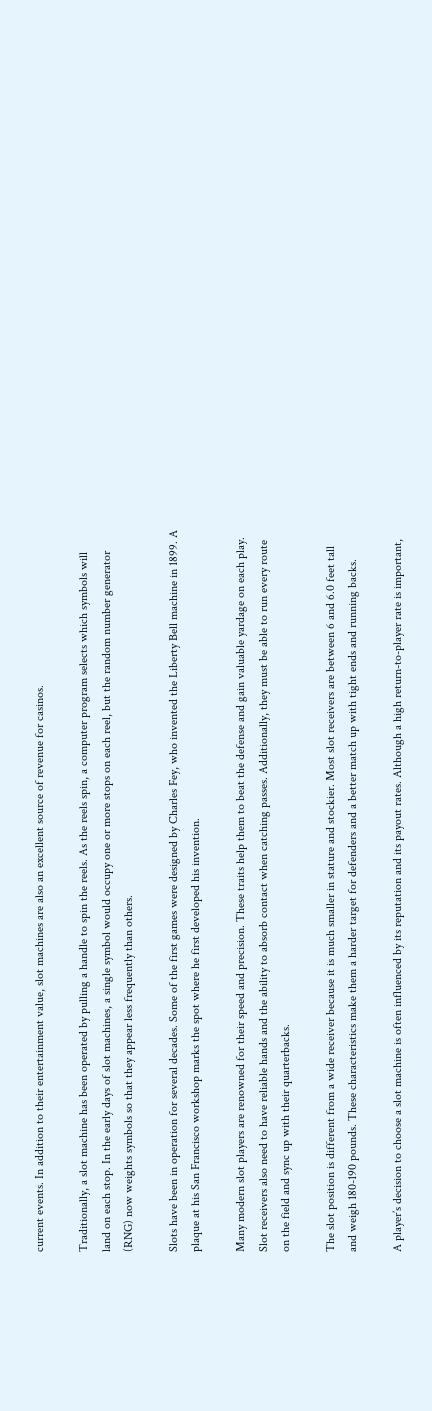current events. In addition to their entertainment value, slot machines are also an excellent source of revenue for casinos.

Traditionally, a slot machine has been operated by pulling a handle to spin the reels. As the reels spin, a computer program selects which symbols will land on each stop. In the early days of slot machines, a single symbol would occupy one or more stops on each reel, but the random number generator (RNG) now weights symbols so that they appear less frequently than others.

Slots have been in operation for several decades. Some of the first games were designed by Charles Fey, who invented the Liberty Bell machine in 1899. A plaque at his San Francisco workshop marks the spot where he first developed his invention.

Many modern slot players are renowned for their speed and precision. These traits help them to beat the defense and gain valuable yardage on each play. Slot receivers also need to have reliable hands and the ability to absorb contact when catching passes. Additionally, they must be able to run every route on the field and sync up with their quarterbacks.

The slot position is different from a wide receiver because it is much smaller in stature and stockier. Most slot receivers are between 6 and 6.0 feet tall and weigh 180-190 pounds. These characteristics make them a harder target for defenders and a better match up with tight ends and running backs.

A player’s decision to choose a slot machine is often influenced by its reputation and its payout rates. Although a high return-to-player rate is important,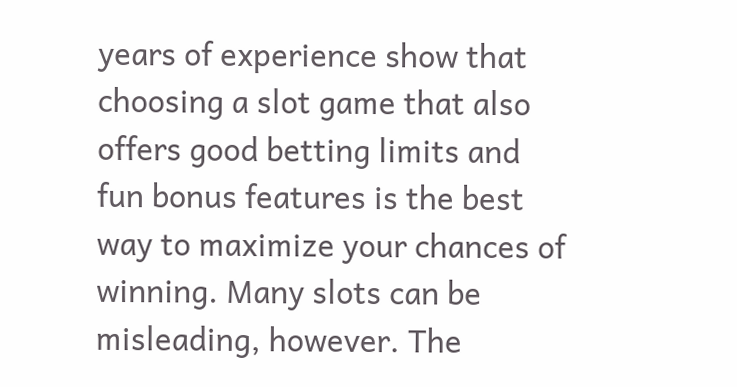years of experience show that choosing a slot game that also offers good betting limits and fun bonus features is the best way to maximize your chances of winning. Many slots can be misleading, however. The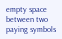empty space between two paying symbols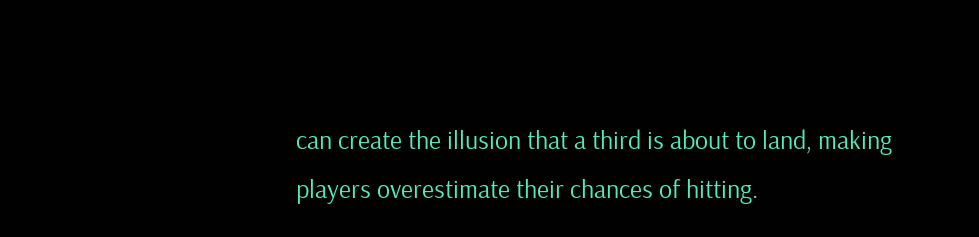can create the illusion that a third is about to land, making players overestimate their chances of hitting.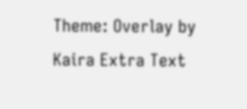Theme: Overlay by Kaira Extra Text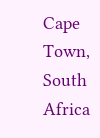Cape Town, South Africa